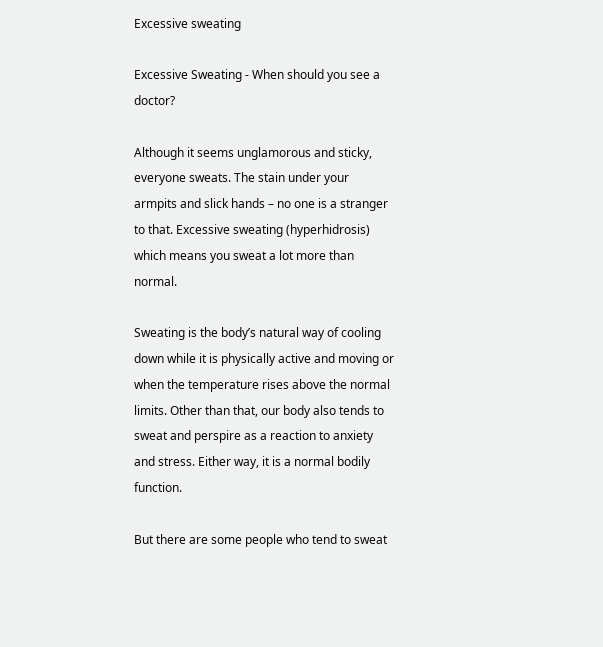Excessive sweating

Excessive Sweating - When should you see a doctor?

Although it seems unglamorous and sticky, everyone sweats. The stain under your armpits and slick hands – no one is a stranger to that. Excessive sweating (hyperhidrosis) which means you sweat a lot more than normal.

Sweating is the body’s natural way of cooling down while it is physically active and moving or when the temperature rises above the normal limits. Other than that, our body also tends to sweat and perspire as a reaction to anxiety and stress. Either way, it is a normal bodily function.

But there are some people who tend to sweat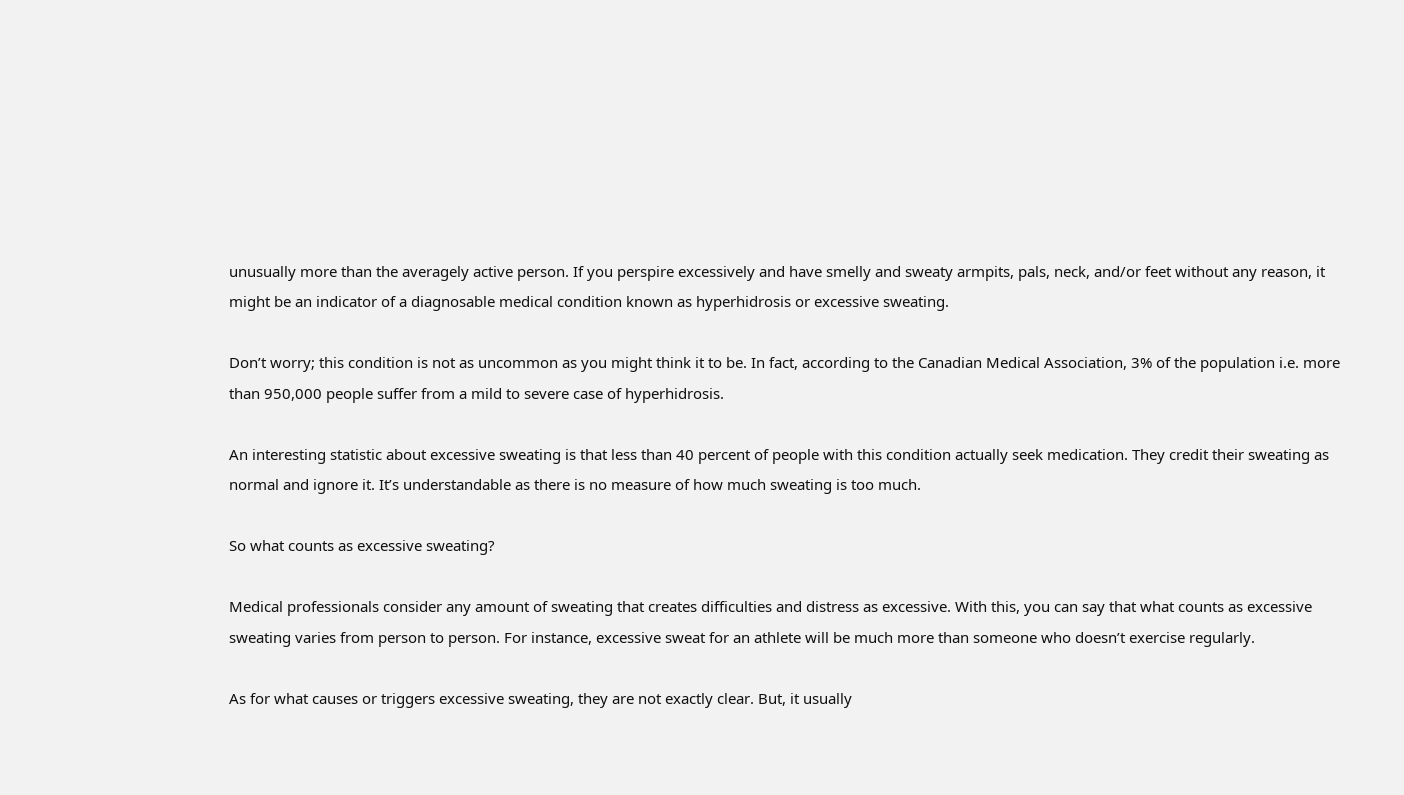unusually more than the averagely active person. If you perspire excessively and have smelly and sweaty armpits, pals, neck, and/or feet without any reason, it might be an indicator of a diagnosable medical condition known as hyperhidrosis or excessive sweating.

Don’t worry; this condition is not as uncommon as you might think it to be. In fact, according to the Canadian Medical Association, 3% of the population i.e. more than 950,000 people suffer from a mild to severe case of hyperhidrosis.

An interesting statistic about excessive sweating is that less than 40 percent of people with this condition actually seek medication. They credit their sweating as normal and ignore it. It’s understandable as there is no measure of how much sweating is too much.

So what counts as excessive sweating?

Medical professionals consider any amount of sweating that creates difficulties and distress as excessive. With this, you can say that what counts as excessive sweating varies from person to person. For instance, excessive sweat for an athlete will be much more than someone who doesn’t exercise regularly.

As for what causes or triggers excessive sweating, they are not exactly clear. But, it usually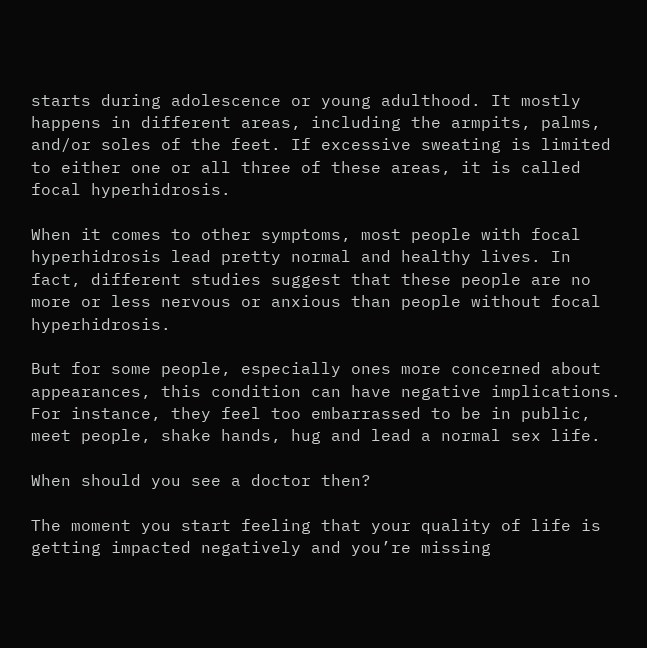starts during adolescence or young adulthood. It mostly happens in different areas, including the armpits, palms, and/or soles of the feet. If excessive sweating is limited to either one or all three of these areas, it is called focal hyperhidrosis.

When it comes to other symptoms, most people with focal hyperhidrosis lead pretty normal and healthy lives. In fact, different studies suggest that these people are no more or less nervous or anxious than people without focal hyperhidrosis.

But for some people, especially ones more concerned about appearances, this condition can have negative implications. For instance, they feel too embarrassed to be in public, meet people, shake hands, hug and lead a normal sex life.

When should you see a doctor then?

The moment you start feeling that your quality of life is getting impacted negatively and you’re missing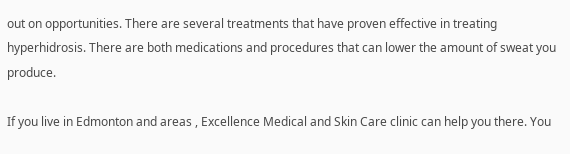out on opportunities. There are several treatments that have proven effective in treating hyperhidrosis. There are both medications and procedures that can lower the amount of sweat you produce.

If you live in Edmonton and areas , Excellence Medical and Skin Care clinic can help you there. You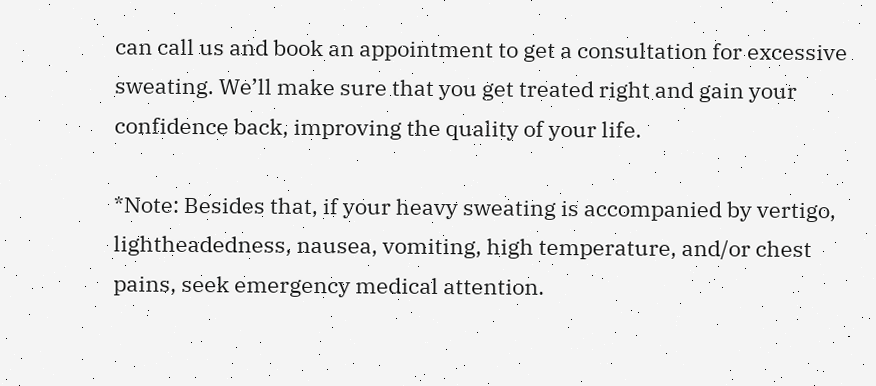can call us and book an appointment to get a consultation for excessive sweating. We’ll make sure that you get treated right and gain your confidence back, improving the quality of your life.

*Note: Besides that, if your heavy sweating is accompanied by vertigo, lightheadedness, nausea, vomiting, high temperature, and/or chest pains, seek emergency medical attention.